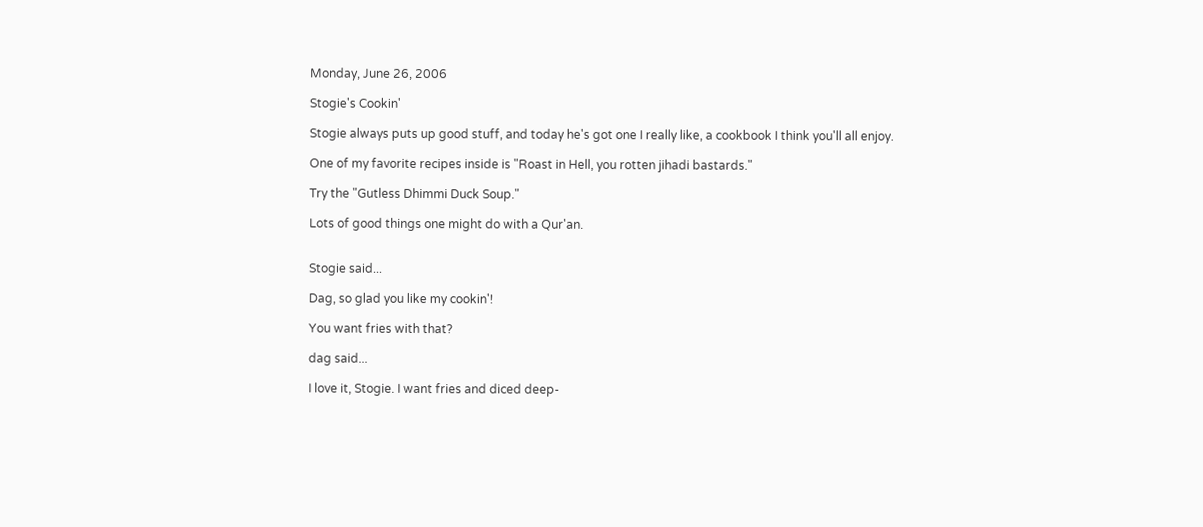Monday, June 26, 2006

Stogie's Cookin'

Stogie always puts up good stuff, and today he's got one I really like, a cookbook I think you'll all enjoy.

One of my favorite recipes inside is "Roast in Hell, you rotten jihadi bastards."

Try the "Gutless Dhimmi Duck Soup."

Lots of good things one might do with a Qur'an.


Stogie said...

Dag, so glad you like my cookin'!

You want fries with that?

dag said...

I love it, Stogie. I want fries and diced deep-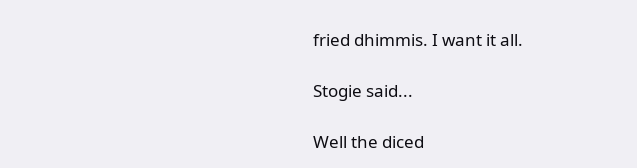fried dhimmis. I want it all.

Stogie said...

Well the diced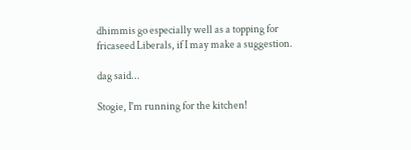dhimmis go especially well as a topping for fricaseed Liberals, if I may make a suggestion.

dag said...

Stogie, I'm running for the kitchen!